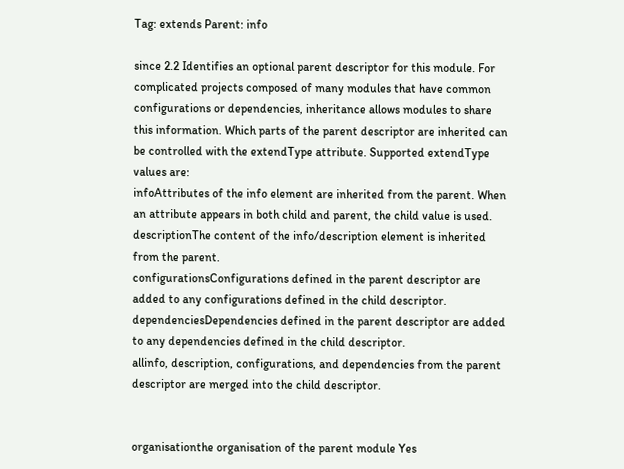Tag: extends Parent: info

since 2.2 Identifies an optional parent descriptor for this module. For complicated projects composed of many modules that have common configurations or dependencies, inheritance allows modules to share this information. Which parts of the parent descriptor are inherited can be controlled with the extendType attribute. Supported extendType values are:
infoAttributes of the info element are inherited from the parent. When an attribute appears in both child and parent, the child value is used.
descriptionThe content of the info/description element is inherited from the parent.
configurationsConfigurations defined in the parent descriptor are added to any configurations defined in the child descriptor.
dependenciesDependencies defined in the parent descriptor are added to any dependencies defined in the child descriptor.
allinfo, description, configurations, and dependencies from the parent descriptor are merged into the child descriptor.


organisationthe organisation of the parent module Yes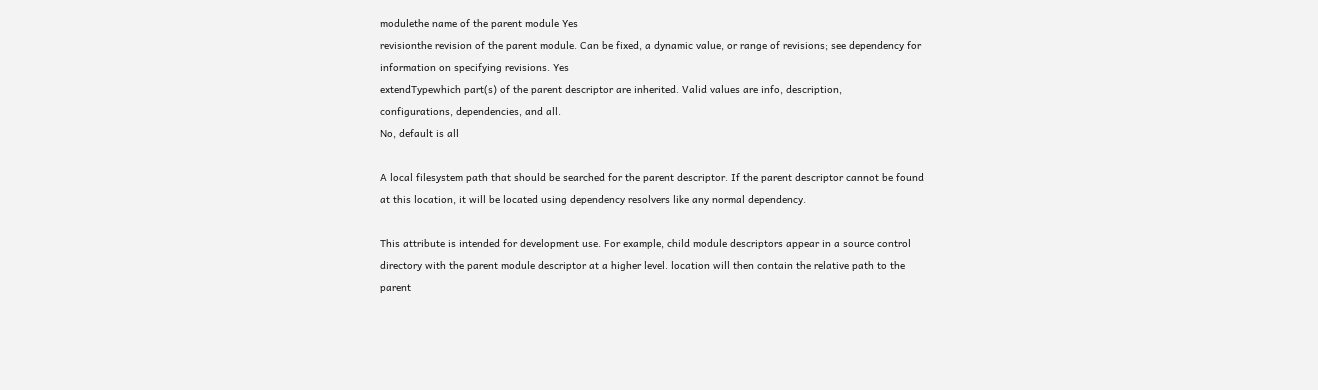modulethe name of the parent module Yes
revisionthe revision of the parent module. Can be fixed, a dynamic value, or range of revisions; see dependency for information on specifying revisions. Yes
extendTypewhich part(s) of the parent descriptor are inherited. Valid values are info, description,
configurations, dependencies, and all.
No, default is all

A local filesystem path that should be searched for the parent descriptor. If the parent descriptor cannot be found at this location, it will be located using dependency resolvers like any normal dependency.

This attribute is intended for development use. For example, child module descriptors appear in a source control directory with the parent module descriptor at a higher level. location will then contain the relative path to the parent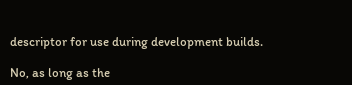descriptor for use during development builds.

No, as long as the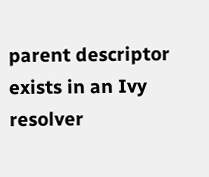parent descriptor exists in an Ivy resolver